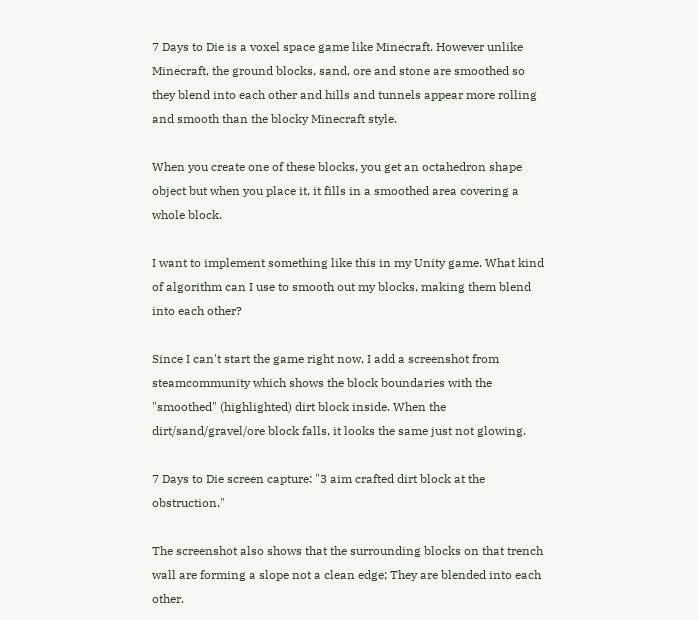7 Days to Die is a voxel space game like Minecraft. However unlike Minecraft, the ground blocks, sand, ore and stone are smoothed so they blend into each other and hills and tunnels appear more rolling and smooth than the blocky Minecraft style.

When you create one of these blocks, you get an octahedron shape object but when you place it, it fills in a smoothed area covering a whole block.

I want to implement something like this in my Unity game. What kind of algorithm can I use to smooth out my blocks, making them blend into each other?

Since I can't start the game right now, I add a screenshot from steamcommunity which shows the block boundaries with the "smoothed" (highlighted) dirt block inside. When the dirt/sand/gravel/ore block falls, it looks the same just not glowing.

7 Days to Die screen capture: "3 aim crafted dirt block at the obstruction."

The screenshot also shows that the surrounding blocks on that trench wall are forming a slope not a clean edge; They are blended into each other.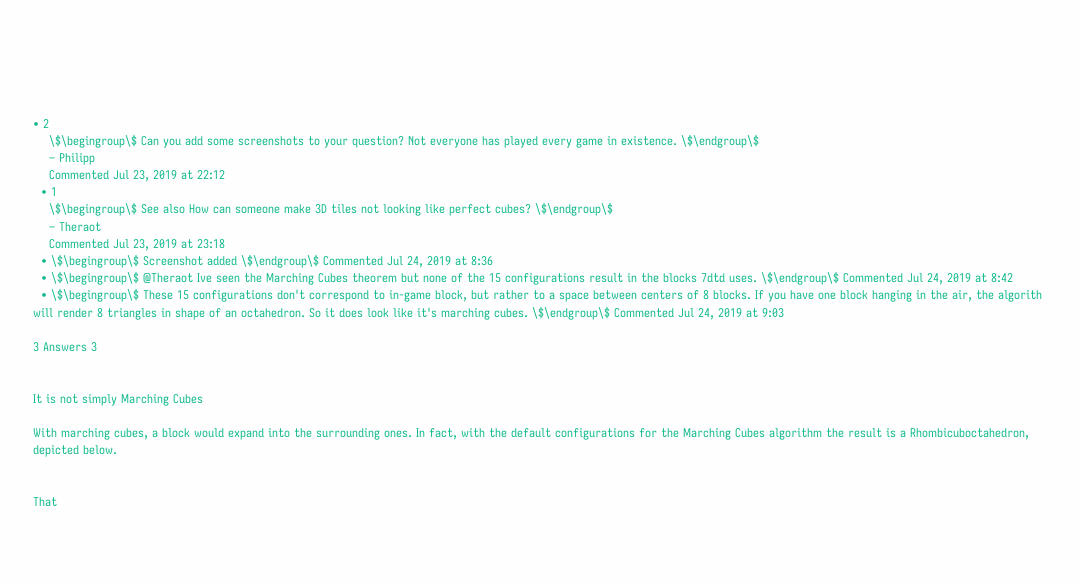• 2
    \$\begingroup\$ Can you add some screenshots to your question? Not everyone has played every game in existence. \$\endgroup\$
    – Philipp
    Commented Jul 23, 2019 at 22:12
  • 1
    \$\begingroup\$ See also How can someone make 3D tiles not looking like perfect cubes? \$\endgroup\$
    – Theraot
    Commented Jul 23, 2019 at 23:18
  • \$\begingroup\$ Screenshot added \$\endgroup\$ Commented Jul 24, 2019 at 8:36
  • \$\begingroup\$ @Theraot Ive seen the Marching Cubes theorem but none of the 15 configurations result in the blocks 7dtd uses. \$\endgroup\$ Commented Jul 24, 2019 at 8:42
  • \$\begingroup\$ These 15 configurations don't correspond to in-game block, but rather to a space between centers of 8 blocks. If you have one block hanging in the air, the algorith will render 8 triangles in shape of an octahedron. So it does look like it's marching cubes. \$\endgroup\$ Commented Jul 24, 2019 at 9:03

3 Answers 3


It is not simply Marching Cubes

With marching cubes, a block would expand into the surrounding ones. In fact, with the default configurations for the Marching Cubes algorithm the result is a Rhombicuboctahedron, depicted below.


That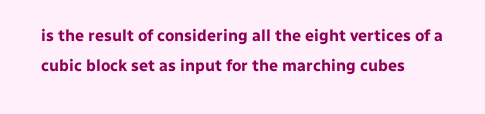is the result of considering all the eight vertices of a cubic block set as input for the marching cubes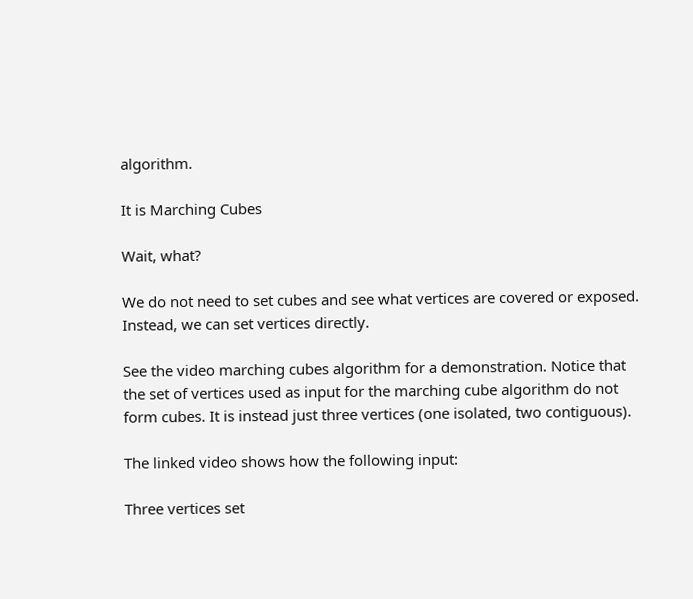algorithm.

It is Marching Cubes

Wait, what?

We do not need to set cubes and see what vertices are covered or exposed. Instead, we can set vertices directly.

See the video marching cubes algorithm for a demonstration. Notice that the set of vertices used as input for the marching cube algorithm do not form cubes. It is instead just three vertices (one isolated, two contiguous).

The linked video shows how the following input:

Three vertices set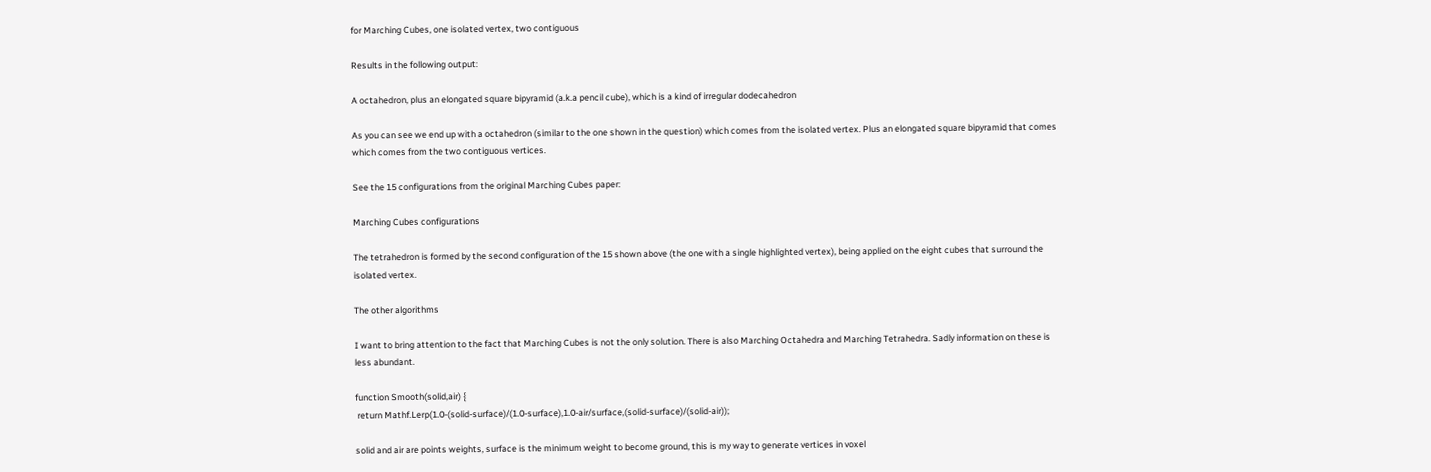for Marching Cubes, one isolated vertex, two contiguous

Results in the following output:

A octahedron, plus an elongated square bipyramid (a.k.a pencil cube), which is a kind of irregular dodecahedron

As you can see we end up with a octahedron (similar to the one shown in the question) which comes from the isolated vertex. Plus an elongated square bipyramid that comes which comes from the two contiguous vertices.

See the 15 configurations from the original Marching Cubes paper:

Marching Cubes configurations

The tetrahedron is formed by the second configuration of the 15 shown above (the one with a single highlighted vertex), being applied on the eight cubes that surround the isolated vertex.

The other algorithms

I want to bring attention to the fact that Marching Cubes is not the only solution. There is also Marching Octahedra and Marching Tetrahedra. Sadly information on these is less abundant.

function Smooth(solid,air) {
 return Mathf.Lerp(1.0-(solid-surface)/(1.0-surface),1.0-air/surface,(solid-surface)/(solid-air));

solid and air are points weights, surface is the minimum weight to become ground, this is my way to generate vertices in voxel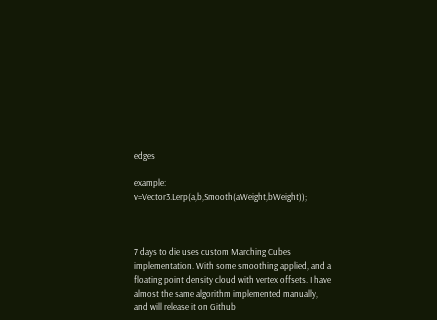edges

example: v=Vector3.Lerp(a,b,Smooth(aWeight,bWeight));



7 days to die uses custom Marching Cubes implementation. With some smoothing applied, and a floating point density cloud with vertex offsets. I have almost the same algorithm implemented manually, and will release it on Github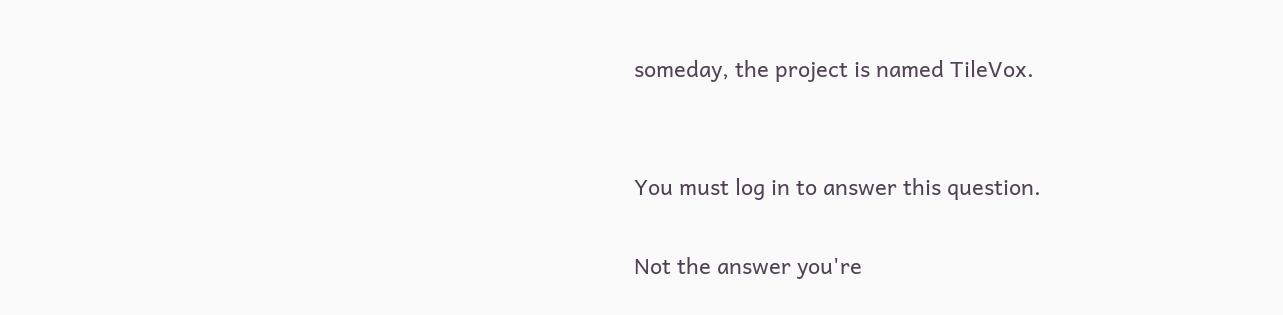someday, the project is named TileVox.


You must log in to answer this question.

Not the answer you're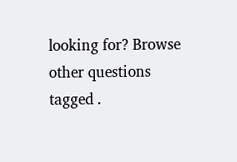looking for? Browse other questions tagged .